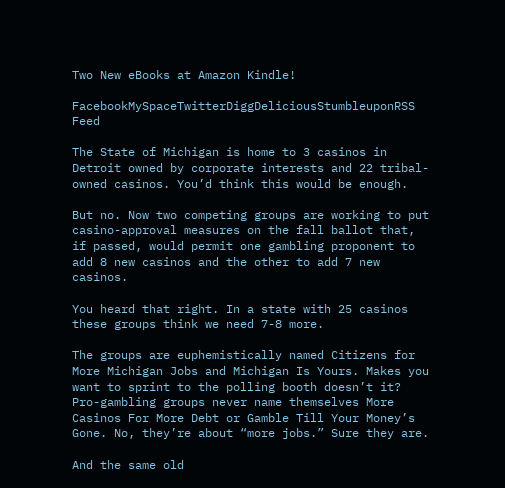Two New eBooks at Amazon Kindle!

FacebookMySpaceTwitterDiggDeliciousStumbleuponRSS Feed

The State of Michigan is home to 3 casinos in Detroit owned by corporate interests and 22 tribal-owned casinos. You’d think this would be enough.

But no. Now two competing groups are working to put casino-approval measures on the fall ballot that, if passed, would permit one gambling proponent to add 8 new casinos and the other to add 7 new casinos.

You heard that right. In a state with 25 casinos these groups think we need 7-8 more.

The groups are euphemistically named Citizens for More Michigan Jobs and Michigan Is Yours. Makes you want to sprint to the polling booth doesn’t it? Pro-gambling groups never name themselves More Casinos For More Debt or Gamble Till Your Money’s Gone. No, they’re about “more jobs.” Sure they are.

And the same old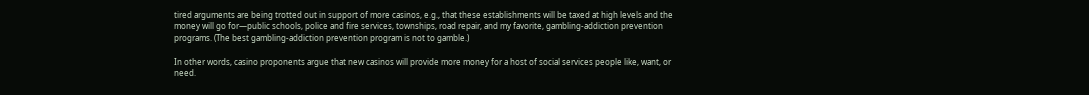tired arguments are being trotted out in support of more casinos, e.g., that these establishments will be taxed at high levels and the money will go for—public schools, police and fire services, townships, road repair, and my favorite, gambling-addiction prevention programs. (The best gambling-addiction prevention program is not to gamble.)

In other words, casino proponents argue that new casinos will provide more money for a host of social services people like, want, or need.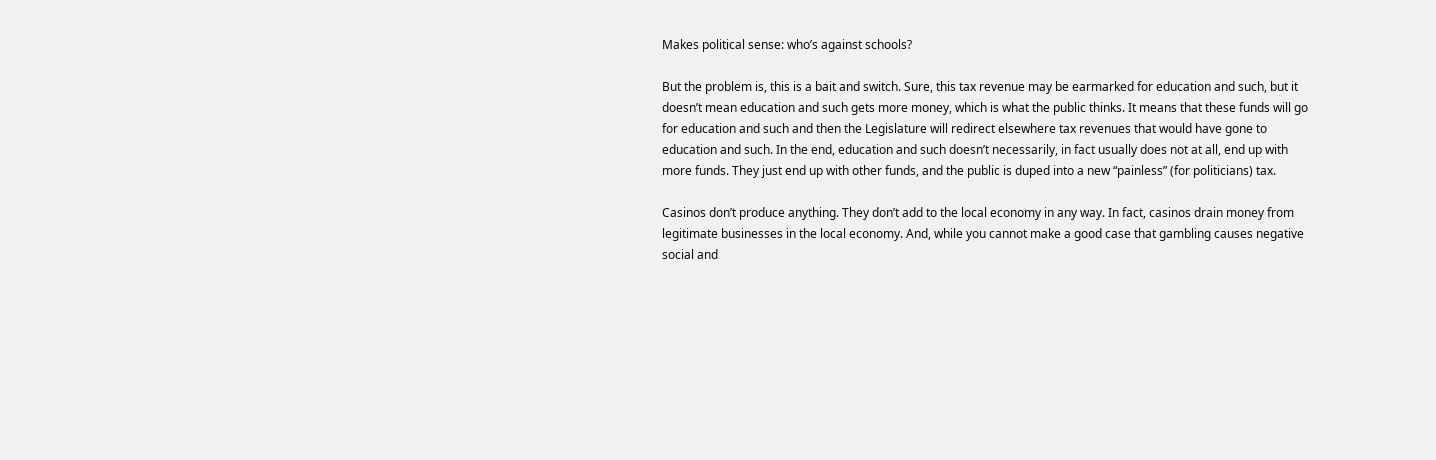Makes political sense: who’s against schools?

But the problem is, this is a bait and switch. Sure, this tax revenue may be earmarked for education and such, but it doesn’t mean education and such gets more money, which is what the public thinks. It means that these funds will go for education and such and then the Legislature will redirect elsewhere tax revenues that would have gone to education and such. In the end, education and such doesn’t necessarily, in fact usually does not at all, end up with more funds. They just end up with other funds, and the public is duped into a new “painless” (for politicians) tax.

Casinos don’t produce anything. They don’t add to the local economy in any way. In fact, casinos drain money from legitimate businesses in the local economy. And, while you cannot make a good case that gambling causes negative social and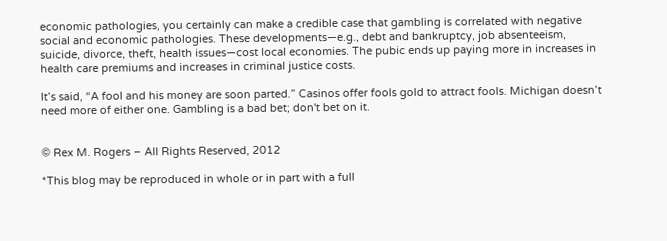economic pathologies, you certainly can make a credible case that gambling is correlated with negative social and economic pathologies. These developments—e.g., debt and bankruptcy, job absenteeism, suicide, divorce, theft, health issues—cost local economies. The pubic ends up paying more in increases in health care premiums and increases in criminal justice costs.

It’s said, “A fool and his money are soon parted.” Casinos offer fools gold to attract fools. Michigan doesn’t need more of either one. Gambling is a bad bet; don't bet on it.


© Rex M. Rogers – All Rights Reserved, 2012

*This blog may be reproduced in whole or in part with a full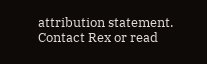attribution statement. Contact Rex or read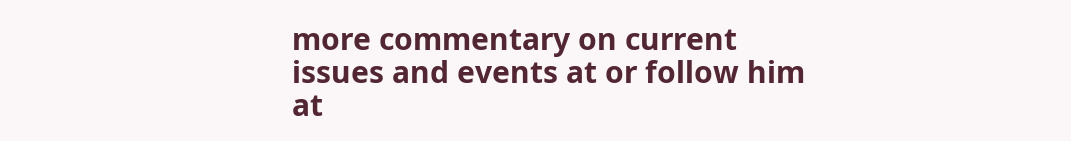more commentary on current issues and events at or follow him at